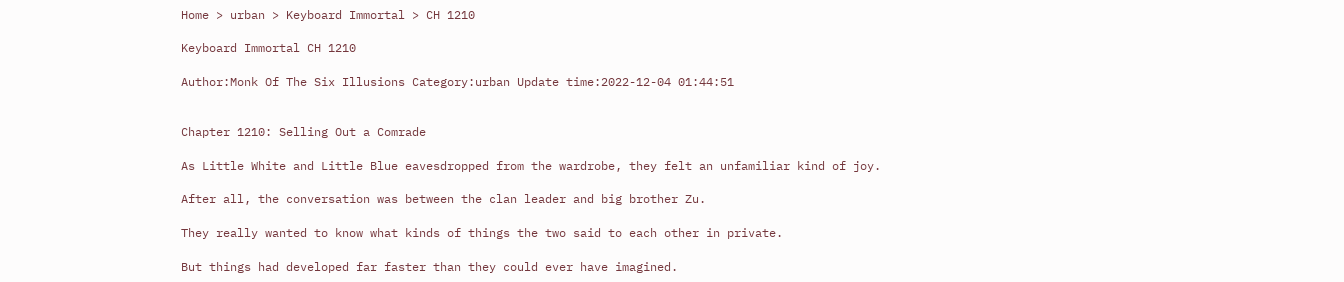Home > urban > Keyboard Immortal > CH 1210

Keyboard Immortal CH 1210

Author:Monk Of The Six Illusions Category:urban Update time:2022-12-04 01:44:51


Chapter 1210: Selling Out a Comrade

As Little White and Little Blue eavesdropped from the wardrobe, they felt an unfamiliar kind of joy.

After all, the conversation was between the clan leader and big brother Zu.

They really wanted to know what kinds of things the two said to each other in private.

But things had developed far faster than they could ever have imagined.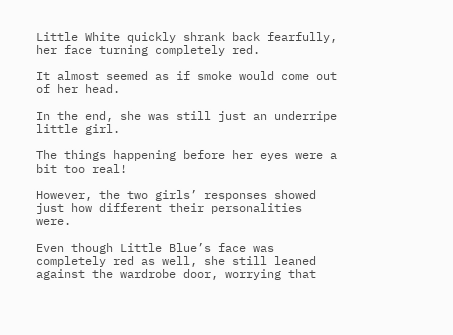Little White quickly shrank back fearfully, her face turning completely red.

It almost seemed as if smoke would come out of her head.

In the end, she was still just an underripe little girl.

The things happening before her eyes were a bit too real!

However, the two girls’ responses showed just how different their personalities were.

Even though Little Blue’s face was completely red as well, she still leaned against the wardrobe door, worrying that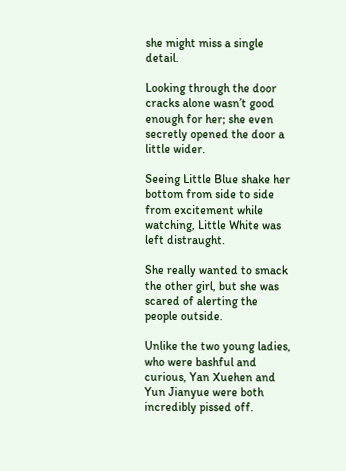she might miss a single detail.

Looking through the door cracks alone wasn’t good enough for her; she even secretly opened the door a little wider.

Seeing Little Blue shake her bottom from side to side from excitement while watching, Little White was left distraught.

She really wanted to smack the other girl, but she was scared of alerting the people outside.

Unlike the two young ladies, who were bashful and curious, Yan Xuehen and Yun Jianyue were both incredibly pissed off.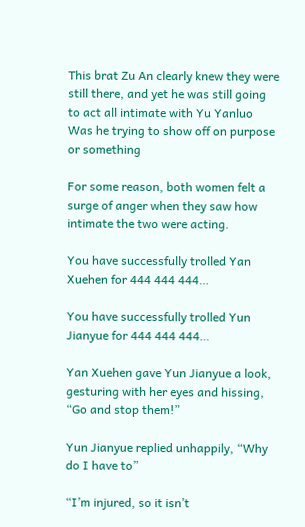This brat Zu An clearly knew they were still there, and yet he was still going to act all intimate with Yu Yanluo Was he trying to show off on purpose or something

For some reason, both women felt a surge of anger when they saw how intimate the two were acting.

You have successfully trolled Yan Xuehen for 444 444 444…

You have successfully trolled Yun Jianyue for 444 444 444…

Yan Xuehen gave Yun Jianyue a look, gesturing with her eyes and hissing, “Go and stop them!”

Yun Jianyue replied unhappily, “Why do I have to”

“I’m injured, so it isn’t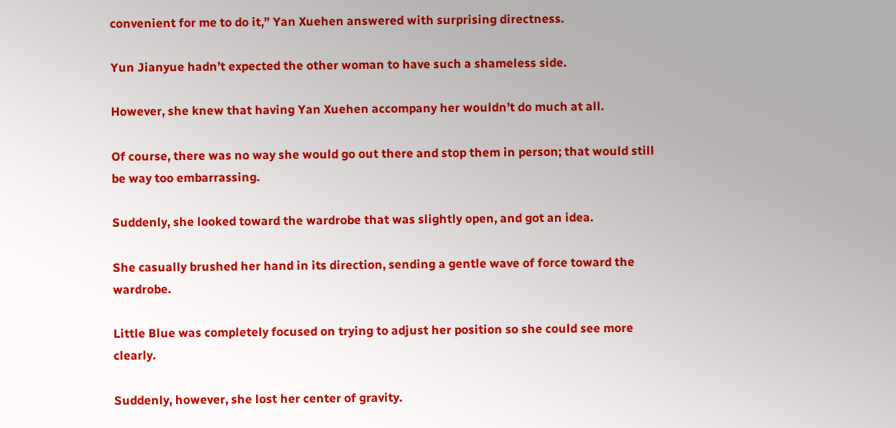convenient for me to do it,” Yan Xuehen answered with surprising directness.

Yun Jianyue hadn’t expected the other woman to have such a shameless side.

However, she knew that having Yan Xuehen accompany her wouldn’t do much at all.

Of course, there was no way she would go out there and stop them in person; that would still be way too embarrassing.

Suddenly, she looked toward the wardrobe that was slightly open, and got an idea.

She casually brushed her hand in its direction, sending a gentle wave of force toward the wardrobe.

Little Blue was completely focused on trying to adjust her position so she could see more clearly.

Suddenly, however, she lost her center of gravity.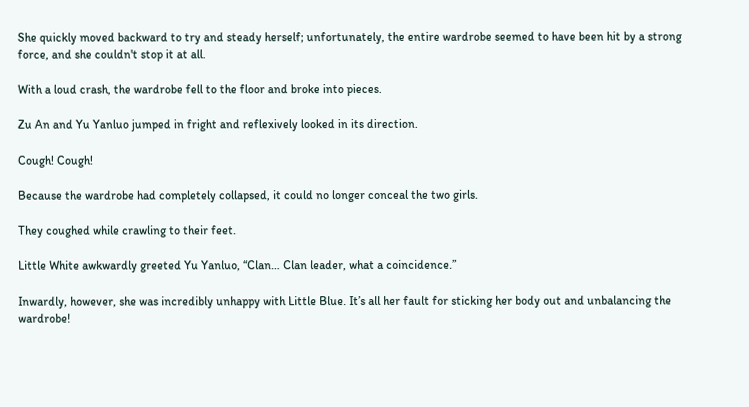She quickly moved backward to try and steady herself; unfortunately, the entire wardrobe seemed to have been hit by a strong force, and she couldn't stop it at all.

With a loud crash, the wardrobe fell to the floor and broke into pieces.

Zu An and Yu Yanluo jumped in fright and reflexively looked in its direction.

Cough! Cough!

Because the wardrobe had completely collapsed, it could no longer conceal the two girls.

They coughed while crawling to their feet.

Little White awkwardly greeted Yu Yanluo, “Clan… Clan leader, what a coincidence.”

Inwardly, however, she was incredibly unhappy with Little Blue. It’s all her fault for sticking her body out and unbalancing the wardrobe!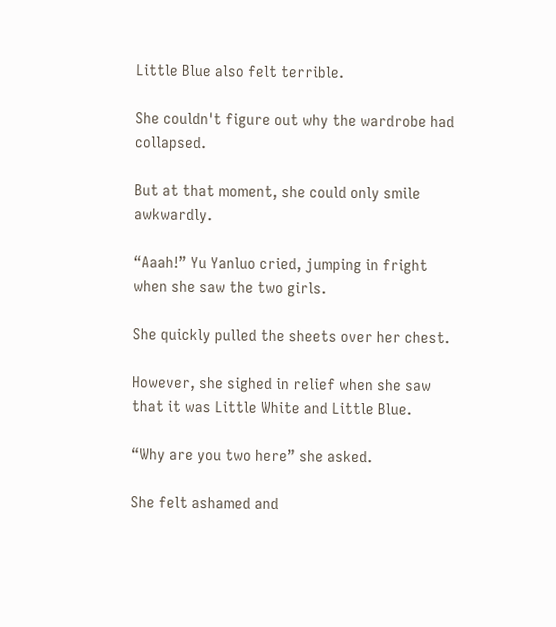Little Blue also felt terrible.

She couldn't figure out why the wardrobe had collapsed.

But at that moment, she could only smile awkwardly.

“Aaah!” Yu Yanluo cried, jumping in fright when she saw the two girls.

She quickly pulled the sheets over her chest.

However, she sighed in relief when she saw that it was Little White and Little Blue.

“Why are you two here” she asked.

She felt ashamed and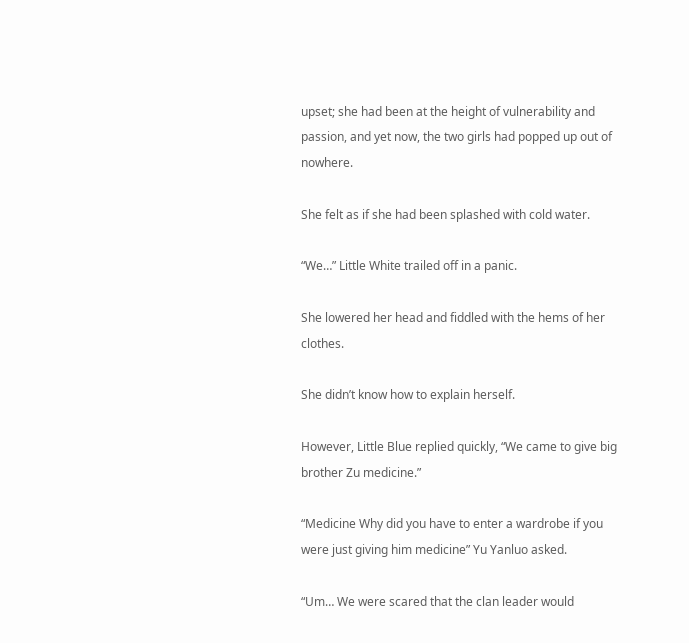upset; she had been at the height of vulnerability and passion, and yet now, the two girls had popped up out of nowhere.

She felt as if she had been splashed with cold water.

“We…” Little White trailed off in a panic.

She lowered her head and fiddled with the hems of her clothes.

She didn’t know how to explain herself.

However, Little Blue replied quickly, “We came to give big brother Zu medicine.”

“Medicine Why did you have to enter a wardrobe if you were just giving him medicine” Yu Yanluo asked.

“Um… We were scared that the clan leader would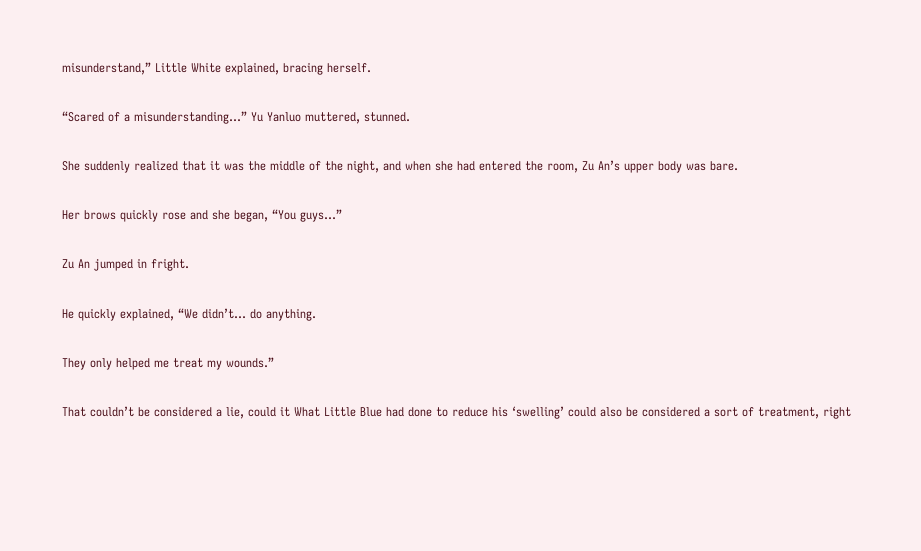misunderstand,” Little White explained, bracing herself.

“Scared of a misunderstanding…” Yu Yanluo muttered, stunned.

She suddenly realized that it was the middle of the night, and when she had entered the room, Zu An’s upper body was bare.

Her brows quickly rose and she began, “You guys…”

Zu An jumped in fright.

He quickly explained, “We didn’t… do anything.

They only helped me treat my wounds.”

That couldn’t be considered a lie, could it What Little Blue had done to reduce his ‘swelling’ could also be considered a sort of treatment, right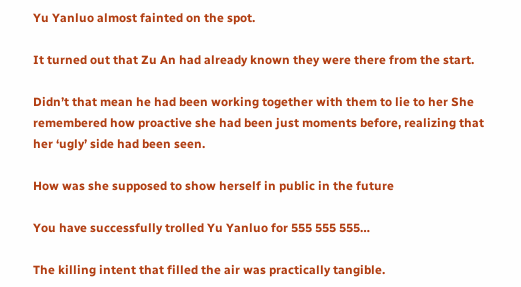Yu Yanluo almost fainted on the spot.

It turned out that Zu An had already known they were there from the start.

Didn’t that mean he had been working together with them to lie to her She remembered how proactive she had been just moments before, realizing that her ‘ugly’ side had been seen.

How was she supposed to show herself in public in the future

You have successfully trolled Yu Yanluo for 555 555 555…

The killing intent that filled the air was practically tangible.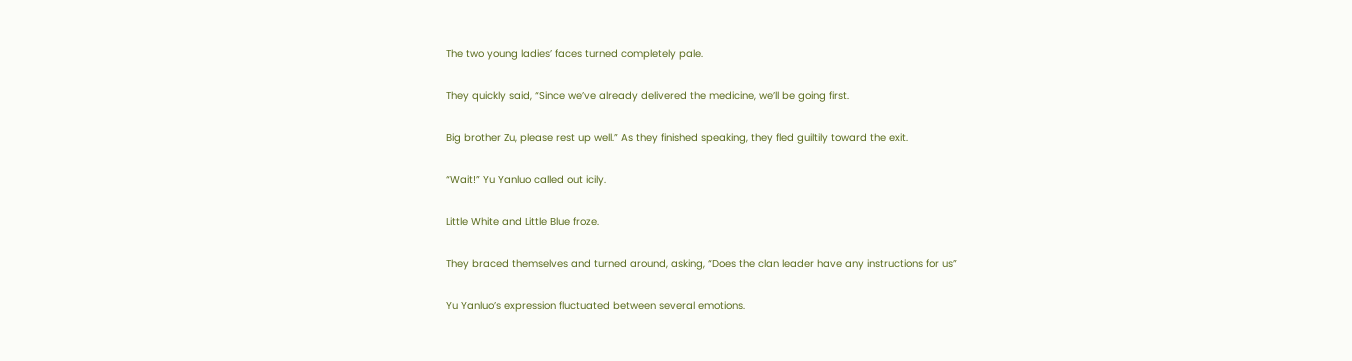The two young ladies’ faces turned completely pale.

They quickly said, “Since we’ve already delivered the medicine, we’ll be going first.

Big brother Zu, please rest up well.” As they finished speaking, they fled guiltily toward the exit.

“Wait!” Yu Yanluo called out icily.

Little White and Little Blue froze.

They braced themselves and turned around, asking, “Does the clan leader have any instructions for us”

Yu Yanluo’s expression fluctuated between several emotions.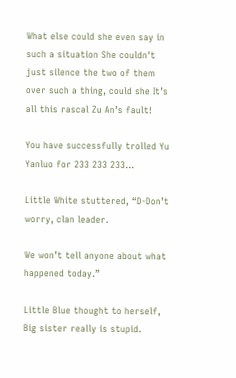What else could she even say in such a situation She couldn't just silence the two of them over such a thing, could she It’s all this rascal Zu An’s fault!

You have successfully trolled Yu Yanluo for 233 233 233…

Little White stuttered, “D-Don’t worry, clan leader.

We won’t tell anyone about what happened today.”

Little Blue thought to herself, Big sister really is stupid.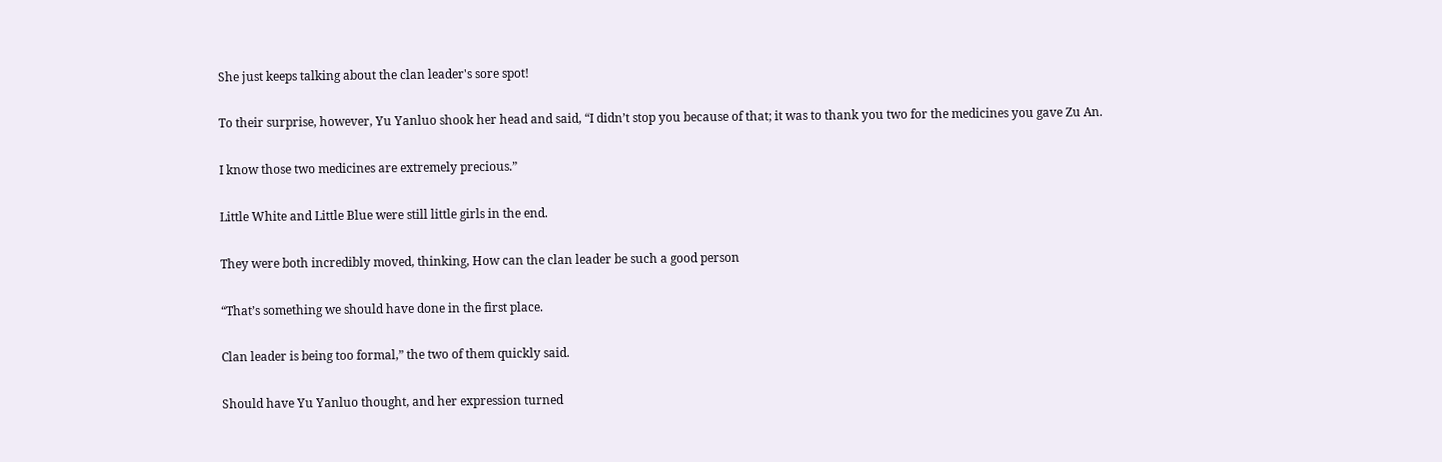She just keeps talking about the clan leader's sore spot!

To their surprise, however, Yu Yanluo shook her head and said, “I didn’t stop you because of that; it was to thank you two for the medicines you gave Zu An.

I know those two medicines are extremely precious.”

Little White and Little Blue were still little girls in the end.

They were both incredibly moved, thinking, How can the clan leader be such a good person

“That’s something we should have done in the first place.

Clan leader is being too formal,” the two of them quickly said.

Should have Yu Yanluo thought, and her expression turned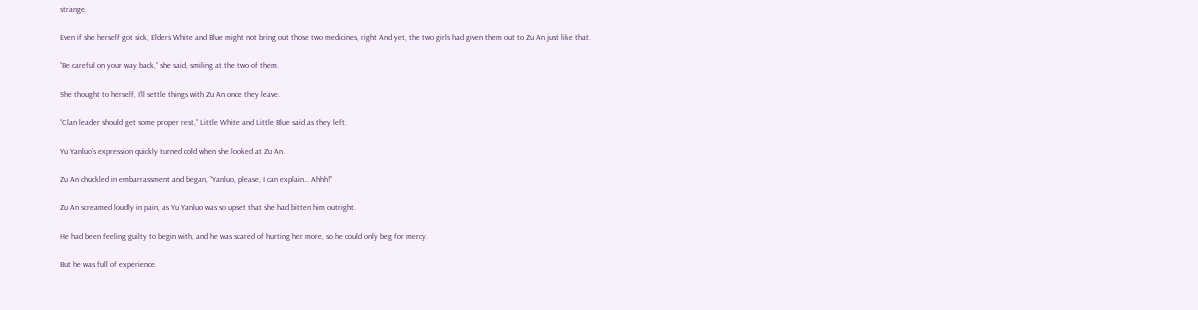strange.

Even if she herself got sick, Elders White and Blue might not bring out those two medicines, right And yet, the two girls had given them out to Zu An just like that.

“Be careful on your way back,” she said, smiling at the two of them.

She thought to herself, I’ll settle things with Zu An once they leave.

“Clan leader should get some proper rest,” Little White and Little Blue said as they left.

Yu Yanluo’s expression quickly turned cold when she looked at Zu An.

Zu An chuckled in embarrassment and began, “Yanluo, please, I can explain… Ahhh!”

Zu An screamed loudly in pain, as Yu Yanluo was so upset that she had bitten him outright.

He had been feeling guilty to begin with, and he was scared of hurting her more, so he could only beg for mercy.

But he was full of experience.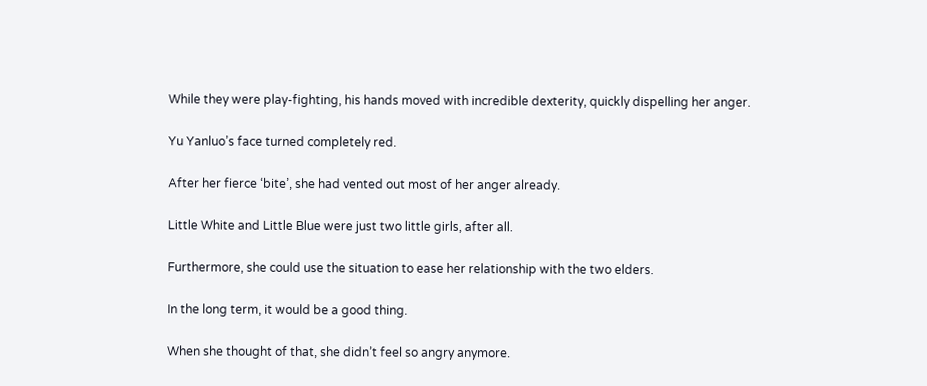While they were play-fighting, his hands moved with incredible dexterity, quickly dispelling her anger.

Yu Yanluo’s face turned completely red.

After her fierce ‘bite’, she had vented out most of her anger already.

Little White and Little Blue were just two little girls, after all.

Furthermore, she could use the situation to ease her relationship with the two elders.

In the long term, it would be a good thing.

When she thought of that, she didn’t feel so angry anymore.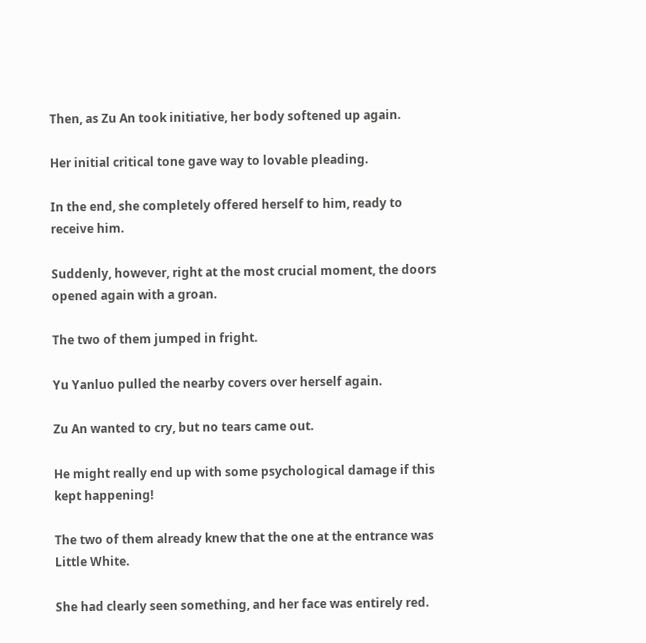Then, as Zu An took initiative, her body softened up again.

Her initial critical tone gave way to lovable pleading.

In the end, she completely offered herself to him, ready to receive him.

Suddenly, however, right at the most crucial moment, the doors opened again with a groan.

The two of them jumped in fright.

Yu Yanluo pulled the nearby covers over herself again.

Zu An wanted to cry, but no tears came out.

He might really end up with some psychological damage if this kept happening!

The two of them already knew that the one at the entrance was Little White.

She had clearly seen something, and her face was entirely red.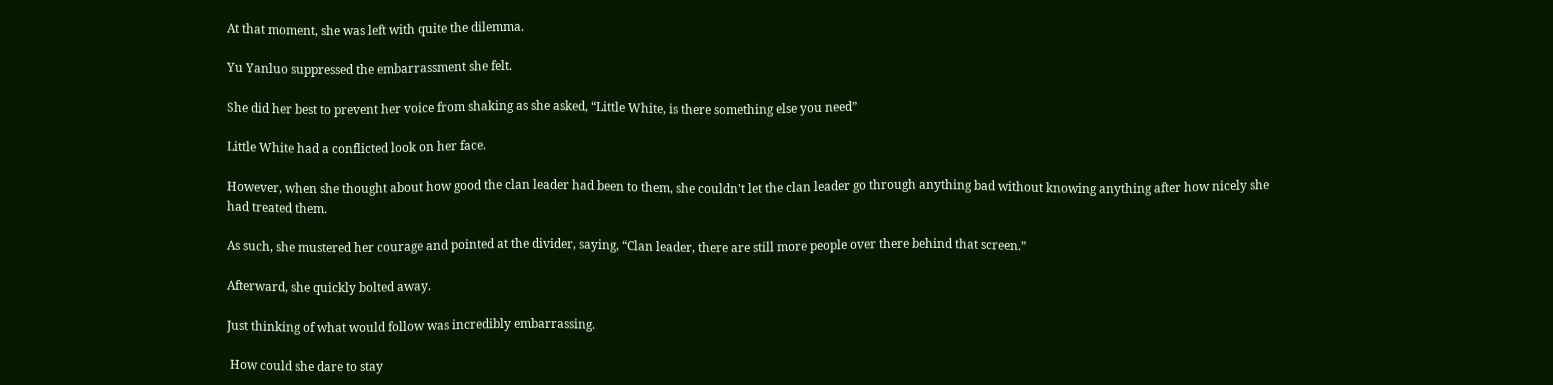At that moment, she was left with quite the dilemma.

Yu Yanluo suppressed the embarrassment she felt.

She did her best to prevent her voice from shaking as she asked, “Little White, is there something else you need”

Little White had a conflicted look on her face.

However, when she thought about how good the clan leader had been to them, she couldn't let the clan leader go through anything bad without knowing anything after how nicely she had treated them.

As such, she mustered her courage and pointed at the divider, saying, “Clan leader, there are still more people over there behind that screen.”

Afterward, she quickly bolted away.

Just thinking of what would follow was incredibly embarrassing.

 How could she dare to stay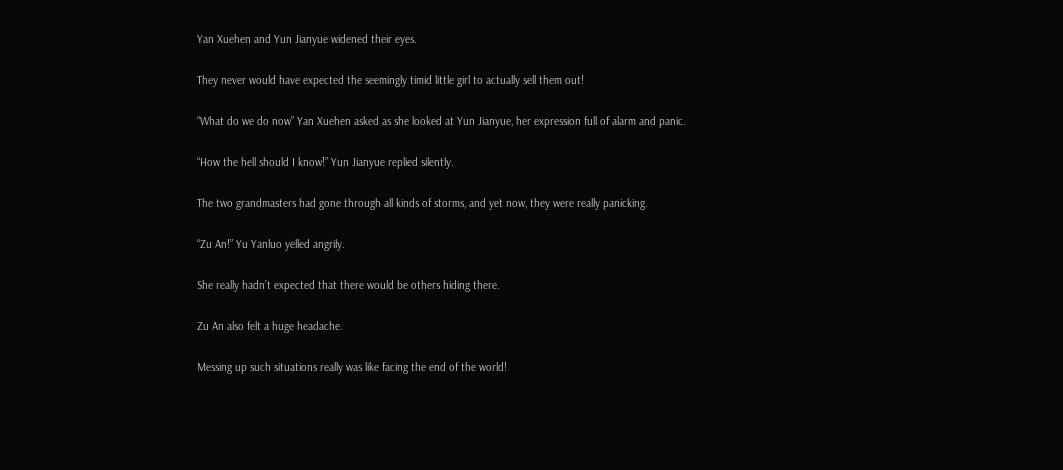Yan Xuehen and Yun Jianyue widened their eyes.

They never would have expected the seemingly timid little girl to actually sell them out!

“What do we do now” Yan Xuehen asked as she looked at Yun Jianyue, her expression full of alarm and panic.

“How the hell should I know!” Yun Jianyue replied silently.

The two grandmasters had gone through all kinds of storms, and yet now, they were really panicking.

“Zu An!” Yu Yanluo yelled angrily.

She really hadn’t expected that there would be others hiding there.

Zu An also felt a huge headache.

Messing up such situations really was like facing the end of the world!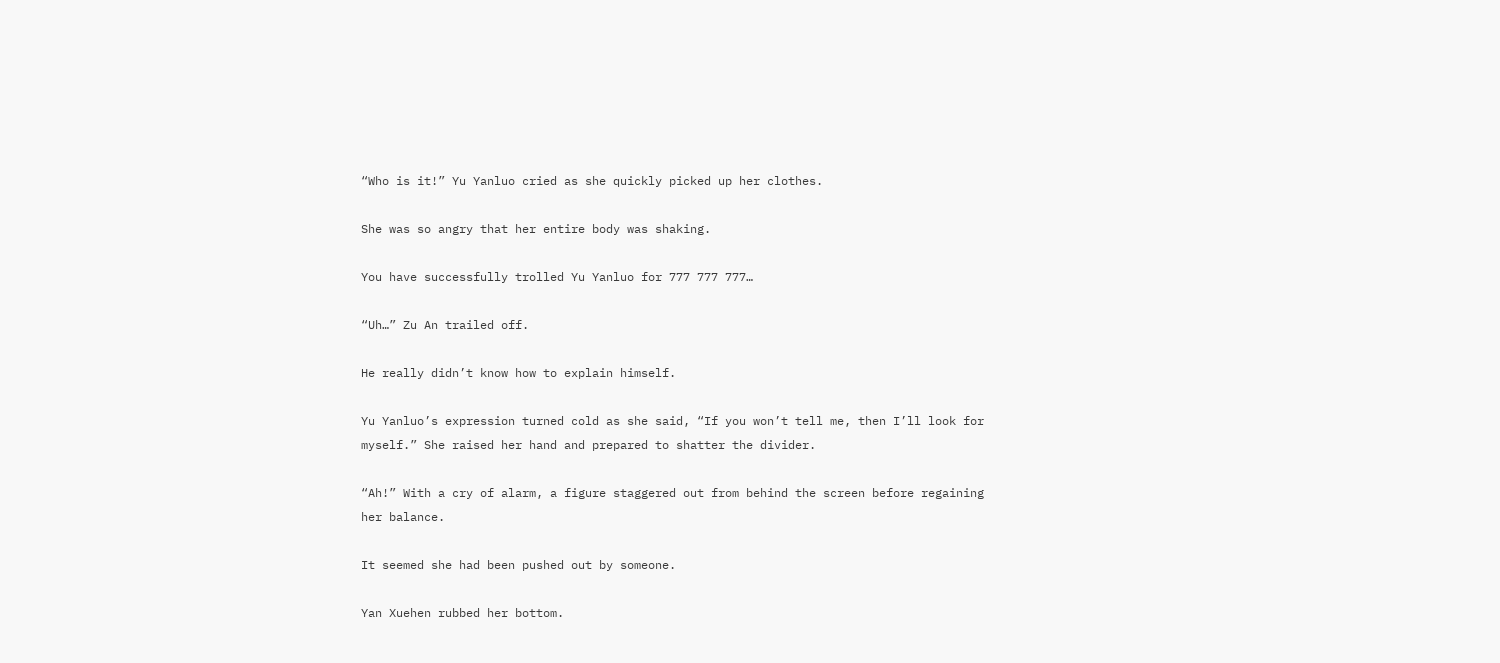“Who is it!” Yu Yanluo cried as she quickly picked up her clothes.

She was so angry that her entire body was shaking.

You have successfully trolled Yu Yanluo for 777 777 777…

“Uh…” Zu An trailed off.

He really didn’t know how to explain himself.

Yu Yanluo’s expression turned cold as she said, “If you won’t tell me, then I’ll look for myself.” She raised her hand and prepared to shatter the divider.

“Ah!” With a cry of alarm, a figure staggered out from behind the screen before regaining her balance.

It seemed she had been pushed out by someone.

Yan Xuehen rubbed her bottom.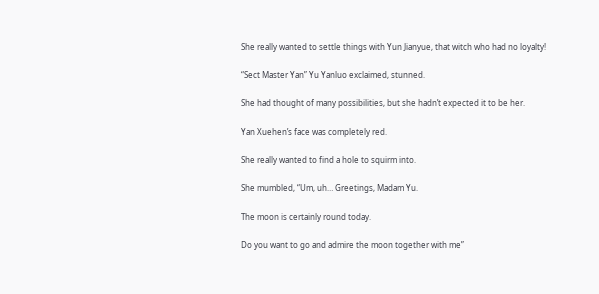She really wanted to settle things with Yun Jianyue, that witch who had no loyalty!

“Sect Master Yan” Yu Yanluo exclaimed, stunned.

She had thought of many possibilities, but she hadn’t expected it to be her.

Yan Xuehen’s face was completely red.

She really wanted to find a hole to squirm into.

She mumbled, “Um, uh… Greetings, Madam Yu.

The moon is certainly round today.

Do you want to go and admire the moon together with me”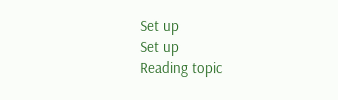Set up
Set up
Reading topic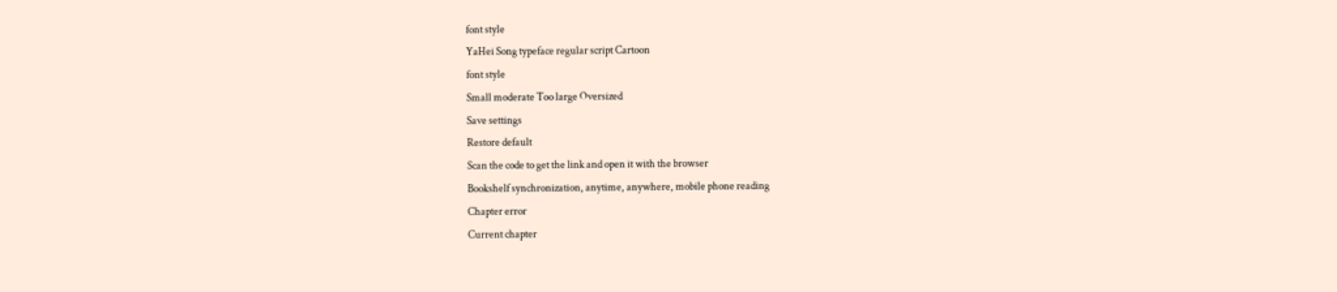font style
YaHei Song typeface regular script Cartoon
font style
Small moderate Too large Oversized
Save settings
Restore default
Scan the code to get the link and open it with the browser
Bookshelf synchronization, anytime, anywhere, mobile phone reading
Chapter error
Current chapter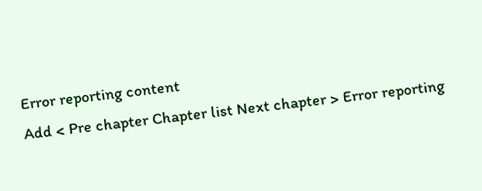Error reporting content
Add < Pre chapter Chapter list Next chapter > Error reporting